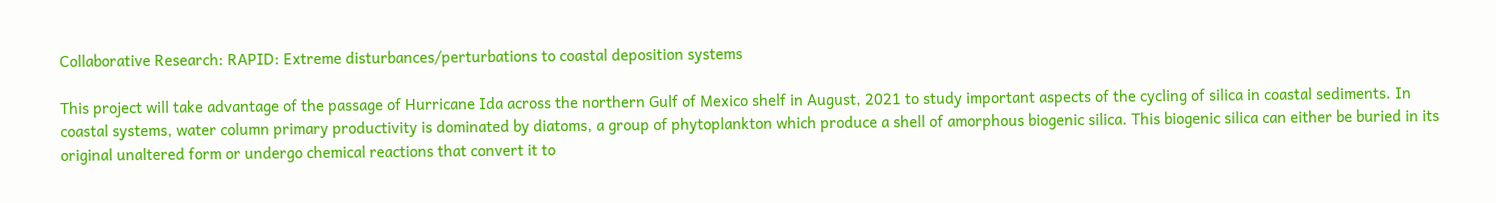Collaborative Research: RAPID: Extreme disturbances/perturbations to coastal deposition systems

This project will take advantage of the passage of Hurricane Ida across the northern Gulf of Mexico shelf in August, 2021 to study important aspects of the cycling of silica in coastal sediments. In coastal systems, water column primary productivity is dominated by diatoms, a group of phytoplankton which produce a shell of amorphous biogenic silica. This biogenic silica can either be buried in its original unaltered form or undergo chemical reactions that convert it to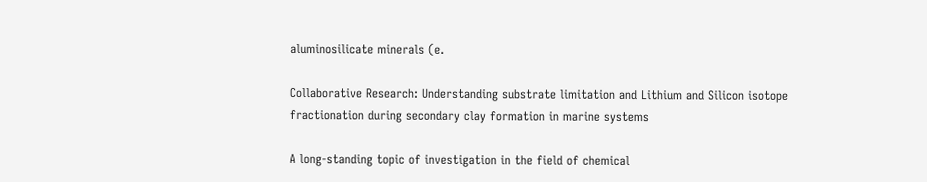aluminosilicate minerals (e.

Collaborative Research: Understanding substrate limitation and Lithium and Silicon isotope fractionation during secondary clay formation in marine systems

A long-standing topic of investigation in the field of chemical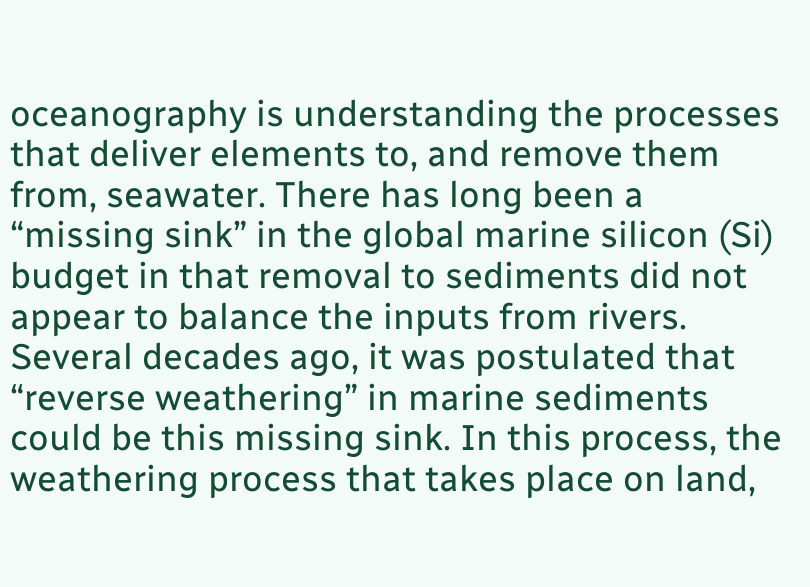oceanography is understanding the processes that deliver elements to, and remove them from, seawater. There has long been a “missing sink” in the global marine silicon (Si) budget in that removal to sediments did not appear to balance the inputs from rivers. Several decades ago, it was postulated that “reverse weathering” in marine sediments could be this missing sink. In this process, the weathering process that takes place on land,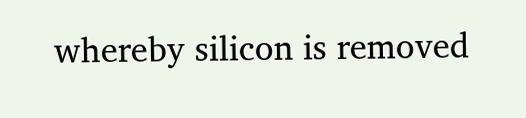whereby silicon is removed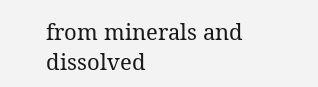from minerals and dissolved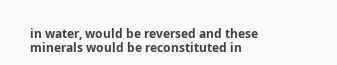in water, would be reversed and these minerals would be reconstituted in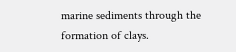marine sediments through the formation of clays.